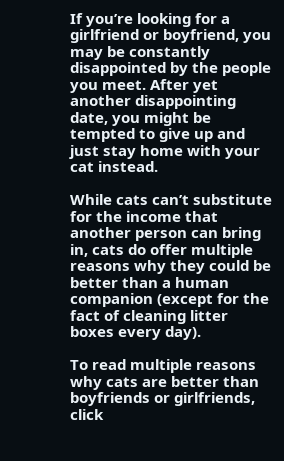If you’re looking for a girlfriend or boyfriend, you may be constantly disappointed by the people you meet. After yet another disappointing date, you might be tempted to give up and just stay home with your cat instead.

While cats can’t substitute for the income that another person can bring in, cats do offer multiple reasons why they could be better than a human companion (except for the fact of cleaning litter boxes every day).

To read multiple reasons why cats are better than boyfriends or girlfriends, click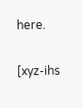here.

[xyz-ihs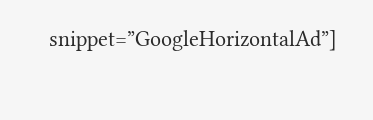snippet=”GoogleHorizontalAd”]